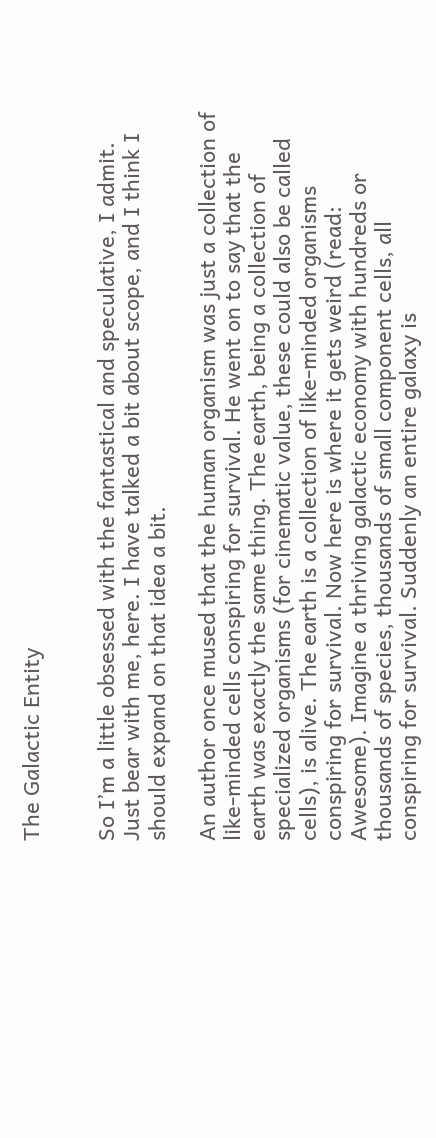The Galactic Entity


So I’m a little obsessed with the fantastical and speculative, I admit. Just bear with me, here. I have talked a bit about scope, and I think I should expand on that idea a bit.

An author once mused that the human organism was just a collection of like-minded cells conspiring for survival. He went on to say that the earth was exactly the same thing. The earth, being a collection of specialized organisms (for cinematic value, these could also be called cells), is alive. The earth is a collection of like-minded organisms conspiring for survival. Now here is where it gets weird (read: Awesome). Imagine a thriving galactic economy with hundreds or thousands of species, thousands of small component cells, all conspiring for survival. Suddenly an entire galaxy is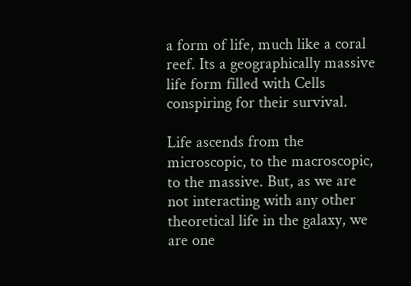a form of life, much like a coral reef. Its a geographically massive life form filled with Cells conspiring for their survival.

Life ascends from the microscopic, to the macroscopic, to the massive. But, as we are not interacting with any other theoretical life in the galaxy, we are one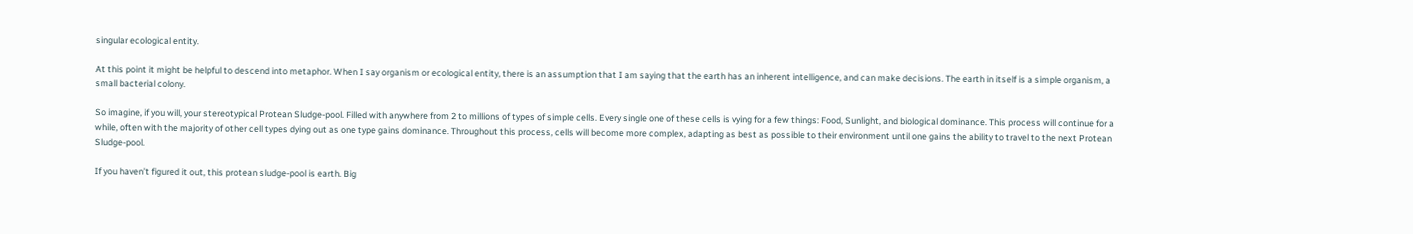singular ecological entity.

At this point it might be helpful to descend into metaphor. When I say organism or ecological entity, there is an assumption that I am saying that the earth has an inherent intelligence, and can make decisions. The earth in itself is a simple organism, a small bacterial colony.

So imagine, if you will, your stereotypical Protean Sludge-pool. Filled with anywhere from 2 to millions of types of simple cells. Every single one of these cells is vying for a few things: Food, Sunlight, and biological dominance. This process will continue for a while, often with the majority of other cell types dying out as one type gains dominance. Throughout this process, cells will become more complex, adapting as best as possible to their environment until one gains the ability to travel to the next Protean Sludge-pool.

If you haven’t figured it out, this protean sludge-pool is earth. Big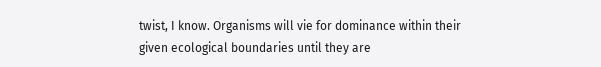twist, I know. Organisms will vie for dominance within their given ecological boundaries until they are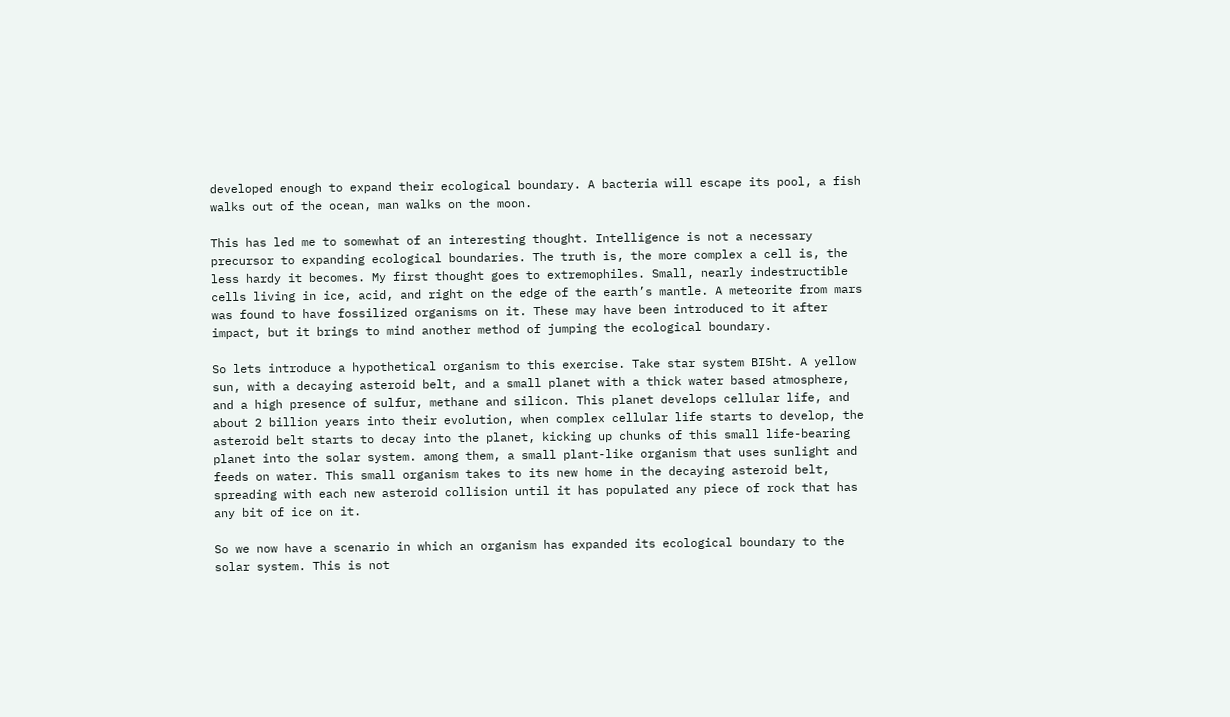developed enough to expand their ecological boundary. A bacteria will escape its pool, a fish walks out of the ocean, man walks on the moon.

This has led me to somewhat of an interesting thought. Intelligence is not a necessary precursor to expanding ecological boundaries. The truth is, the more complex a cell is, the less hardy it becomes. My first thought goes to extremophiles. Small, nearly indestructible cells living in ice, acid, and right on the edge of the earth’s mantle. A meteorite from mars was found to have fossilized organisms on it. These may have been introduced to it after impact, but it brings to mind another method of jumping the ecological boundary.

So lets introduce a hypothetical organism to this exercise. Take star system BI5ht. A yellow sun, with a decaying asteroid belt, and a small planet with a thick water based atmosphere, and a high presence of sulfur, methane and silicon. This planet develops cellular life, and about 2 billion years into their evolution, when complex cellular life starts to develop, the asteroid belt starts to decay into the planet, kicking up chunks of this small life-bearing planet into the solar system. among them, a small plant-like organism that uses sunlight and feeds on water. This small organism takes to its new home in the decaying asteroid belt, spreading with each new asteroid collision until it has populated any piece of rock that has any bit of ice on it.

So we now have a scenario in which an organism has expanded its ecological boundary to the solar system. This is not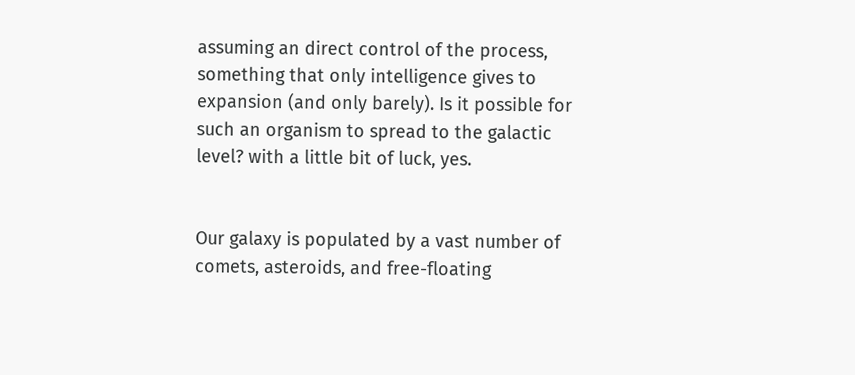assuming an direct control of the process, something that only intelligence gives to expansion (and only barely). Is it possible for such an organism to spread to the galactic level? with a little bit of luck, yes.


Our galaxy is populated by a vast number of comets, asteroids, and free-floating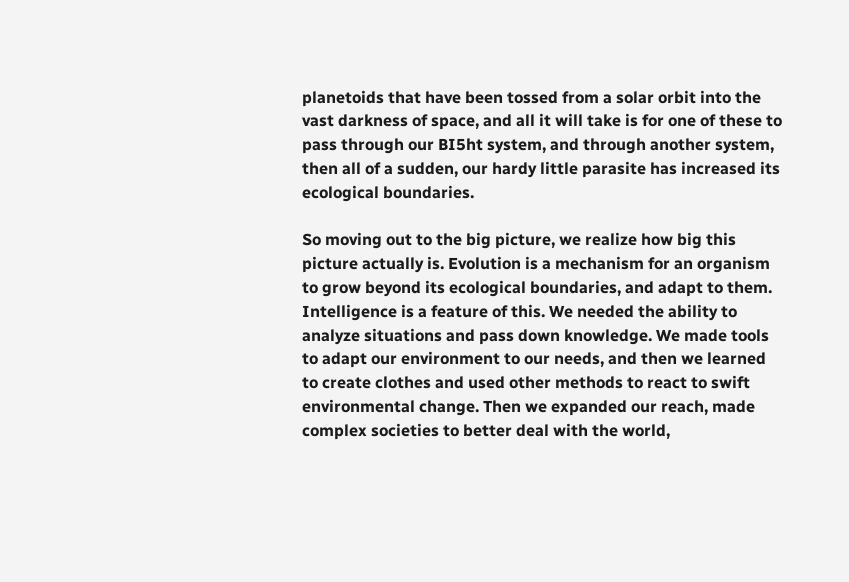planetoids that have been tossed from a solar orbit into the vast darkness of space, and all it will take is for one of these to pass through our BI5ht system, and through another system, then all of a sudden, our hardy little parasite has increased its ecological boundaries.

So moving out to the big picture, we realize how big this picture actually is. Evolution is a mechanism for an organism to grow beyond its ecological boundaries, and adapt to them. Intelligence is a feature of this. We needed the ability to analyze situations and pass down knowledge. We made tools to adapt our environment to our needs, and then we learned to create clothes and used other methods to react to swift environmental change. Then we expanded our reach, made complex societies to better deal with the world,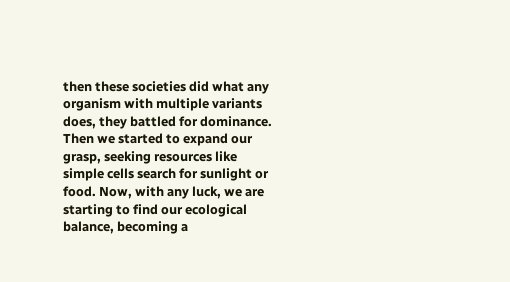then these societies did what any organism with multiple variants does, they battled for dominance. Then we started to expand our grasp, seeking resources like simple cells search for sunlight or food. Now, with any luck, we are starting to find our ecological balance, becoming a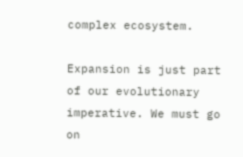complex ecosystem.

Expansion is just part of our evolutionary imperative. We must go on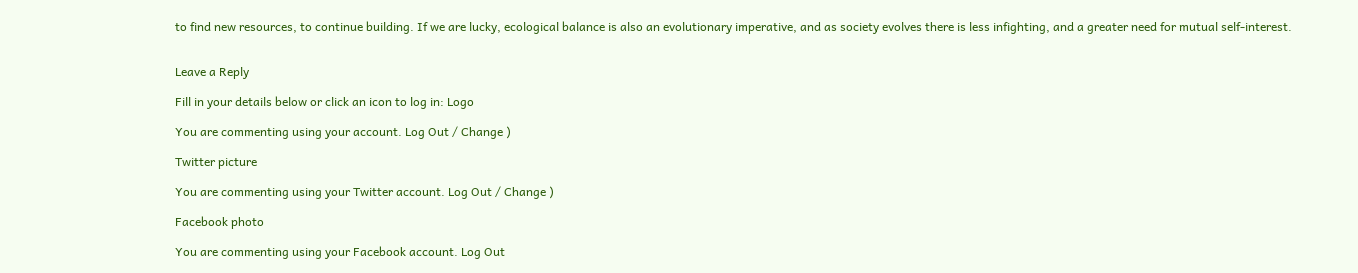to find new resources, to continue building. If we are lucky, ecological balance is also an evolutionary imperative, and as society evolves there is less infighting, and a greater need for mutual self-interest.


Leave a Reply

Fill in your details below or click an icon to log in: Logo

You are commenting using your account. Log Out / Change )

Twitter picture

You are commenting using your Twitter account. Log Out / Change )

Facebook photo

You are commenting using your Facebook account. Log Out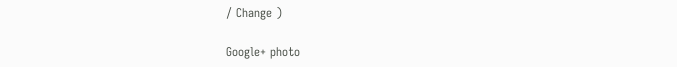/ Change )

Google+ photo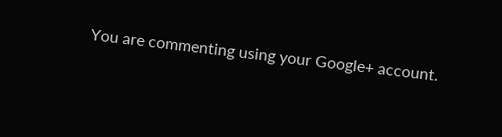You are commenting using your Google+ account.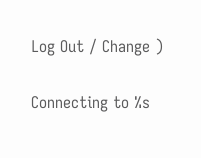Log Out / Change )

Connecting to %s